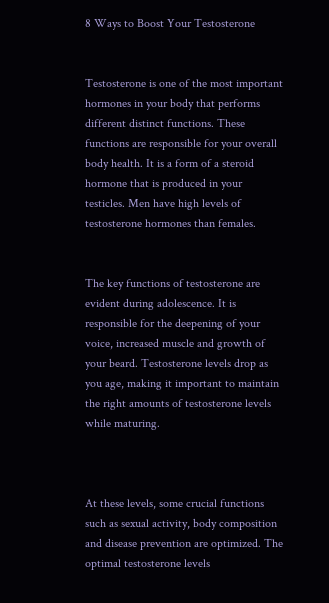8 Ways to Boost Your Testosterone


Testosterone is one of the most important hormones in your body that performs different distinct functions. These functions are responsible for your overall body health. It is a form of a steroid hormone that is produced in your testicles. Men have high levels of testosterone hormones than females.


The key functions of testosterone are evident during adolescence. It is responsible for the deepening of your voice, increased muscle and growth of your beard. Testosterone levels drop as you age, making it important to maintain the right amounts of testosterone levels while maturing.



At these levels, some crucial functions such as sexual activity, body composition and disease prevention are optimized. The optimal testosterone levels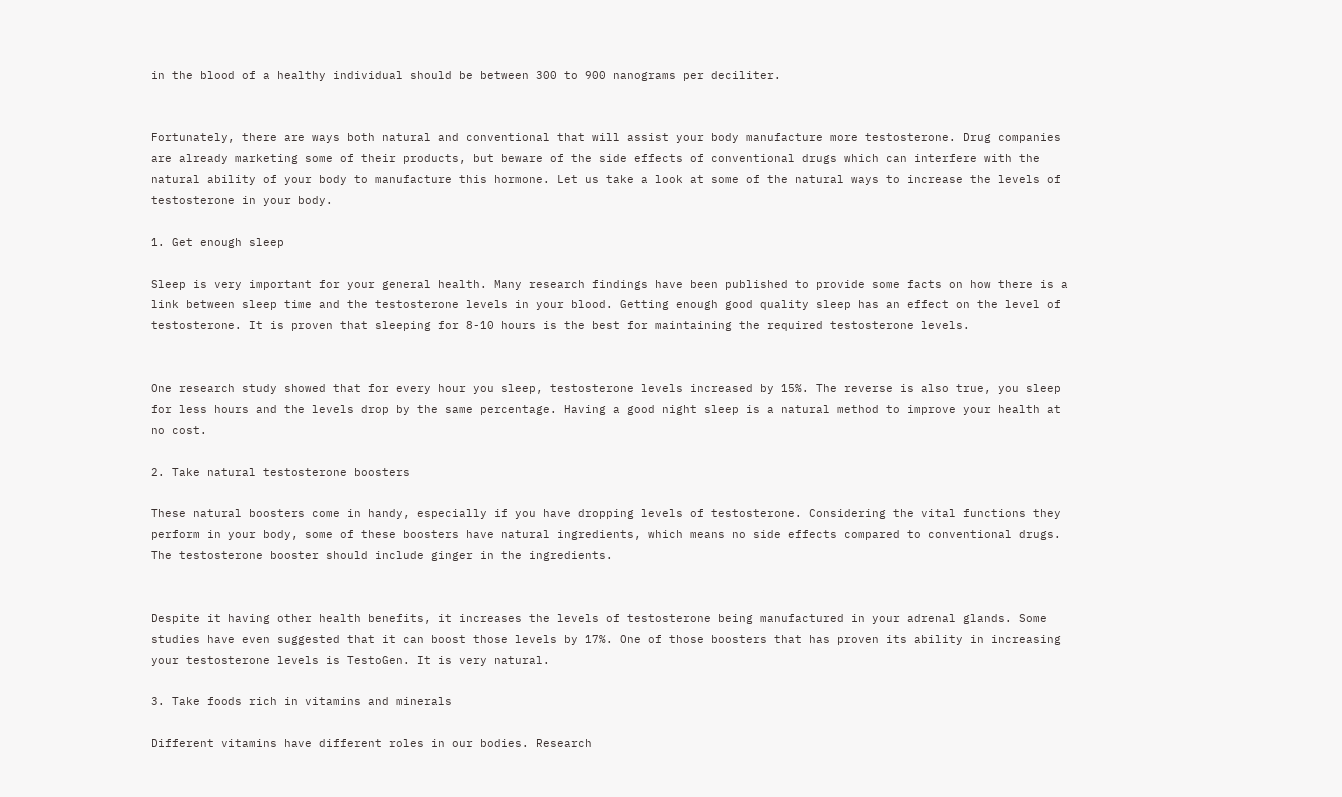in the blood of a healthy individual should be between 300 to 900 nanograms per deciliter.


Fortunately, there are ways both natural and conventional that will assist your body manufacture more testosterone. Drug companies are already marketing some of their products, but beware of the side effects of conventional drugs which can interfere with the natural ability of your body to manufacture this hormone. Let us take a look at some of the natural ways to increase the levels of testosterone in your body.

1. Get enough sleep

Sleep is very important for your general health. Many research findings have been published to provide some facts on how there is a link between sleep time and the testosterone levels in your blood. Getting enough good quality sleep has an effect on the level of testosterone. It is proven that sleeping for 8-10 hours is the best for maintaining the required testosterone levels.


One research study showed that for every hour you sleep, testosterone levels increased by 15%. The reverse is also true, you sleep for less hours and the levels drop by the same percentage. Having a good night sleep is a natural method to improve your health at no cost.

2. Take natural testosterone boosters

These natural boosters come in handy, especially if you have dropping levels of testosterone. Considering the vital functions they perform in your body, some of these boosters have natural ingredients, which means no side effects compared to conventional drugs. The testosterone booster should include ginger in the ingredients.


Despite it having other health benefits, it increases the levels of testosterone being manufactured in your adrenal glands. Some studies have even suggested that it can boost those levels by 17%. One of those boosters that has proven its ability in increasing your testosterone levels is TestoGen. It is very natural.

3. Take foods rich in vitamins and minerals

Different vitamins have different roles in our bodies. Research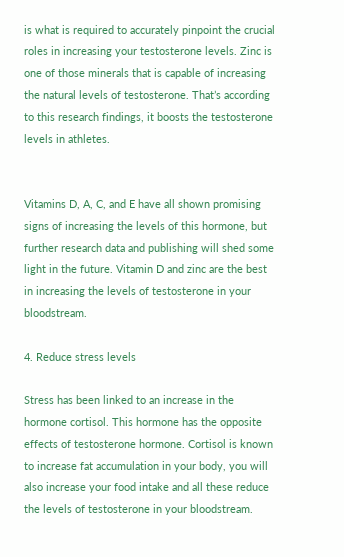is what is required to accurately pinpoint the crucial roles in increasing your testosterone levels. Zinc is one of those minerals that is capable of increasing the natural levels of testosterone. That’s according to this research findings, it boosts the testosterone levels in athletes.


Vitamins D, A, C, and E have all shown promising signs of increasing the levels of this hormone, but further research data and publishing will shed some light in the future. Vitamin D and zinc are the best in increasing the levels of testosterone in your bloodstream.

4. Reduce stress levels

Stress has been linked to an increase in the hormone cortisol. This hormone has the opposite effects of testosterone hormone. Cortisol is known to increase fat accumulation in your body, you will also increase your food intake and all these reduce the levels of testosterone in your bloodstream.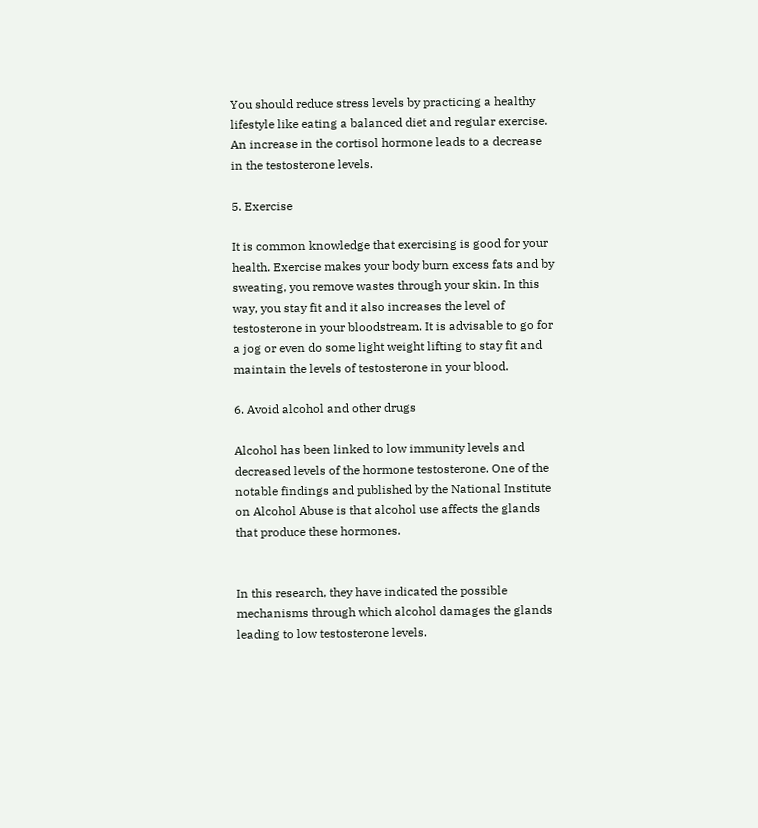You should reduce stress levels by practicing a healthy lifestyle like eating a balanced diet and regular exercise. An increase in the cortisol hormone leads to a decrease in the testosterone levels.

5. Exercise

It is common knowledge that exercising is good for your health. Exercise makes your body burn excess fats and by sweating, you remove wastes through your skin. In this way, you stay fit and it also increases the level of testosterone in your bloodstream. It is advisable to go for a jog or even do some light weight lifting to stay fit and maintain the levels of testosterone in your blood.

6. Avoid alcohol and other drugs

Alcohol has been linked to low immunity levels and decreased levels of the hormone testosterone. One of the notable findings and published by the National Institute on Alcohol Abuse is that alcohol use affects the glands that produce these hormones.


In this research, they have indicated the possible mechanisms through which alcohol damages the glands leading to low testosterone levels.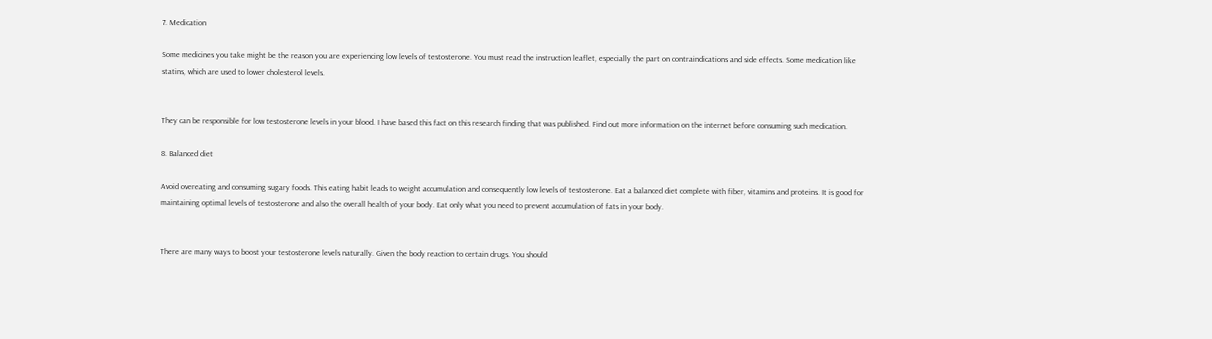7. Medication

Some medicines you take might be the reason you are experiencing low levels of testosterone. You must read the instruction leaflet, especially the part on contraindications and side effects. Some medication like statins, which are used to lower cholesterol levels.


They can be responsible for low testosterone levels in your blood. I have based this fact on this research finding that was published. Find out more information on the internet before consuming such medication.

8. Balanced diet

Avoid overeating and consuming sugary foods. This eating habit leads to weight accumulation and consequently low levels of testosterone. Eat a balanced diet complete with fiber, vitamins and proteins. It is good for maintaining optimal levels of testosterone and also the overall health of your body. Eat only what you need to prevent accumulation of fats in your body.


There are many ways to boost your testosterone levels naturally. Given the body reaction to certain drugs. You should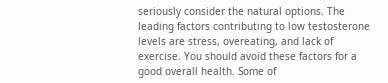seriously consider the natural options. The leading factors contributing to low testosterone levels are stress, overeating, and lack of exercise. You should avoid these factors for a good overall health. Some of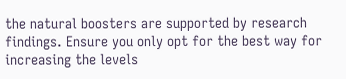the natural boosters are supported by research findings. Ensure you only opt for the best way for increasing the levels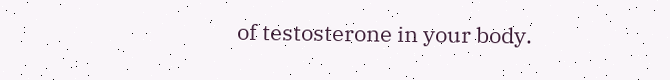of testosterone in your body.